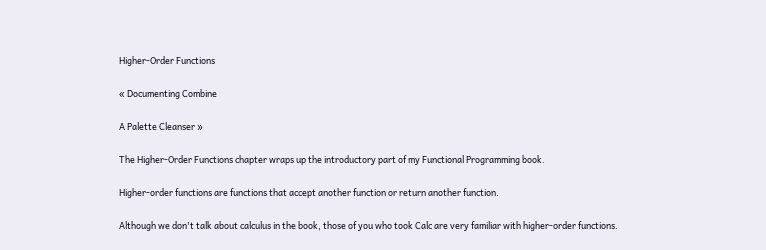Higher-Order Functions

« Documenting Combine

A Palette Cleanser »

The Higher-Order Functions chapter wraps up the introductory part of my Functional Programming book.

Higher-order functions are functions that accept another function or return another function.

Although we don't talk about calculus in the book, those of you who took Calc are very familiar with higher-order functions.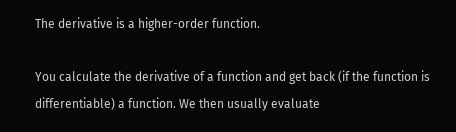The derivative is a higher-order function.

You calculate the derivative of a function and get back (if the function is differentiable) a function. We then usually evaluate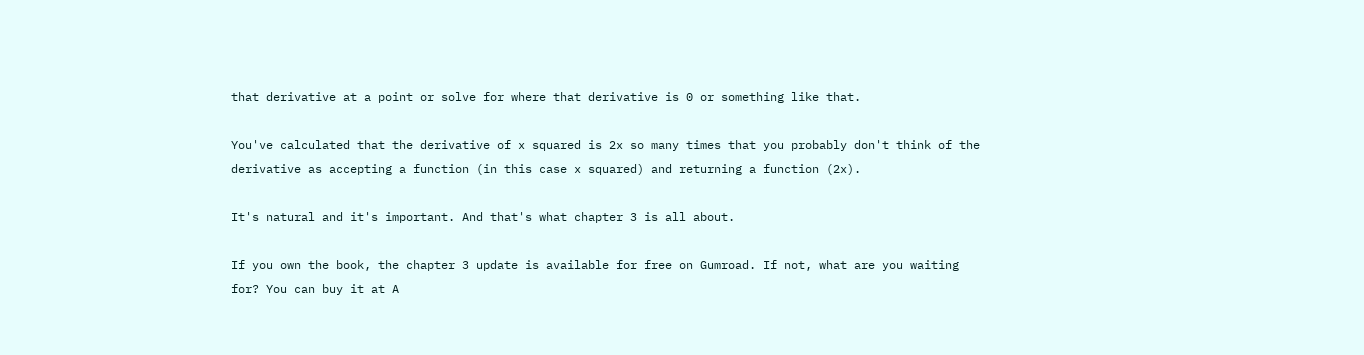that derivative at a point or solve for where that derivative is 0 or something like that.

You've calculated that the derivative of x squared is 2x so many times that you probably don't think of the derivative as accepting a function (in this case x squared) and returning a function (2x).

It's natural and it's important. And that's what chapter 3 is all about.

If you own the book, the chapter 3 update is available for free on Gumroad. If not, what are you waiting for? You can buy it at A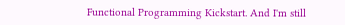Functional Programming Kickstart. And I'm still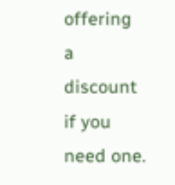offering a discount if you need one.